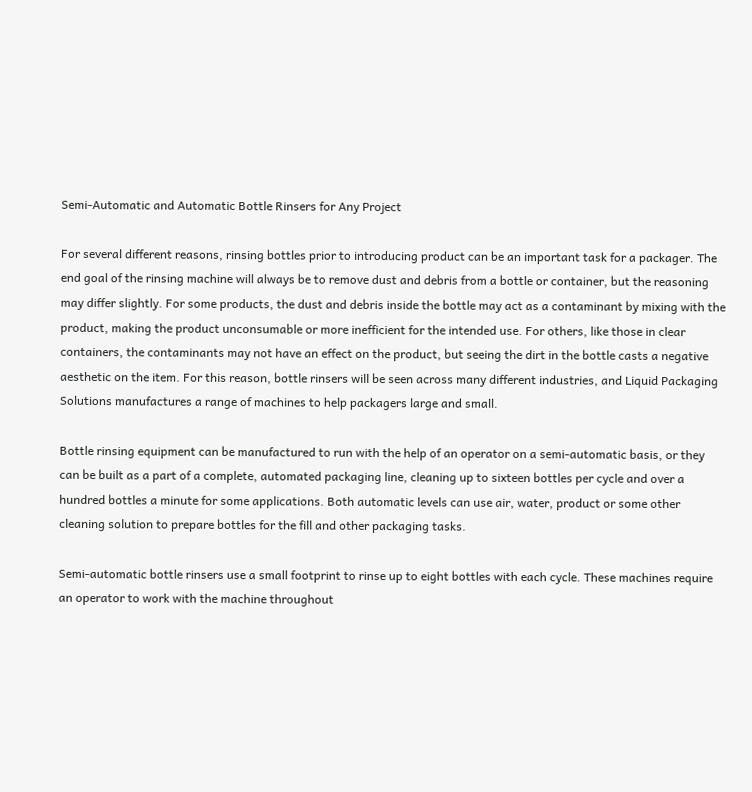Semi-Automatic and Automatic Bottle Rinsers for Any Project

For several different reasons, rinsing bottles prior to introducing product can be an important task for a packager. The end goal of the rinsing machine will always be to remove dust and debris from a bottle or container, but the reasoning may differ slightly. For some products, the dust and debris inside the bottle may act as a contaminant by mixing with the product, making the product unconsumable or more inefficient for the intended use. For others, like those in clear containers, the contaminants may not have an effect on the product, but seeing the dirt in the bottle casts a negative aesthetic on the item. For this reason, bottle rinsers will be seen across many different industries, and Liquid Packaging Solutions manufactures a range of machines to help packagers large and small.

Bottle rinsing equipment can be manufactured to run with the help of an operator on a semi-automatic basis, or they can be built as a part of a complete, automated packaging line, cleaning up to sixteen bottles per cycle and over a hundred bottles a minute for some applications. Both automatic levels can use air, water, product or some other cleaning solution to prepare bottles for the fill and other packaging tasks.

Semi-automatic bottle rinsers use a small footprint to rinse up to eight bottles with each cycle. These machines require an operator to work with the machine throughout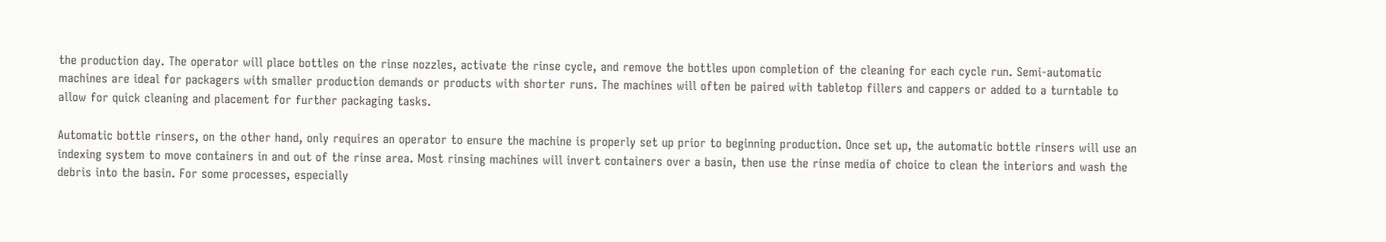the production day. The operator will place bottles on the rinse nozzles, activate the rinse cycle, and remove the bottles upon completion of the cleaning for each cycle run. Semi-automatic machines are ideal for packagers with smaller production demands or products with shorter runs. The machines will often be paired with tabletop fillers and cappers or added to a turntable to allow for quick cleaning and placement for further packaging tasks.

Automatic bottle rinsers, on the other hand, only requires an operator to ensure the machine is properly set up prior to beginning production. Once set up, the automatic bottle rinsers will use an indexing system to move containers in and out of the rinse area. Most rinsing machines will invert containers over a basin, then use the rinse media of choice to clean the interiors and wash the debris into the basin. For some processes, especially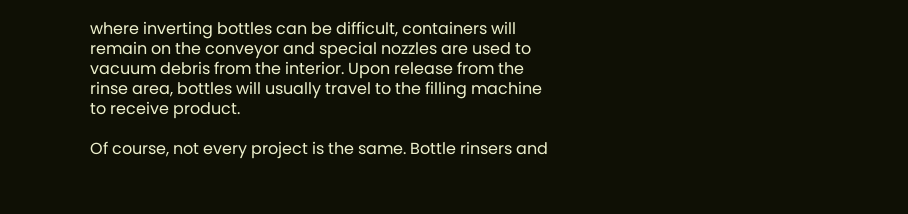where inverting bottles can be difficult, containers will remain on the conveyor and special nozzles are used to vacuum debris from the interior. Upon release from the rinse area, bottles will usually travel to the filling machine to receive product.

Of course, not every project is the same. Bottle rinsers and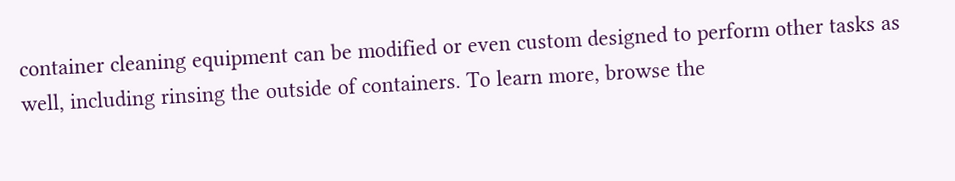container cleaning equipment can be modified or even custom designed to perform other tasks as well, including rinsing the outside of containers. To learn more, browse the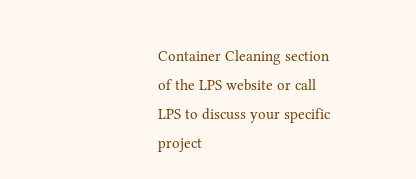Container Cleaning section of the LPS website or call LPS to discuss your specific project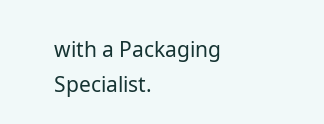with a Packaging Specialist.